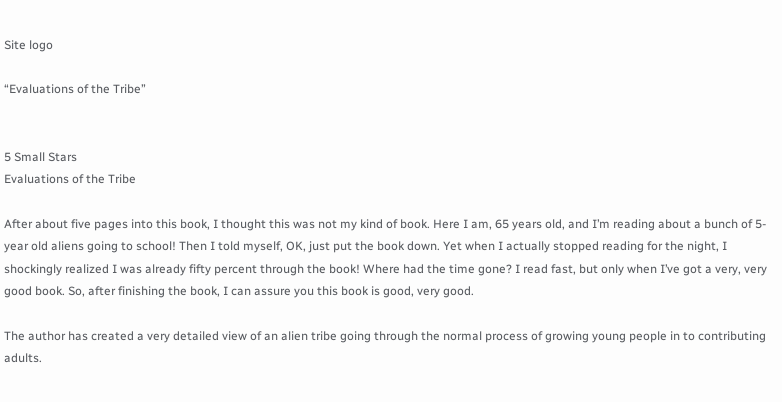Site logo

“Evaluations of the Tribe”


5 Small Stars
Evaluations of the Tribe

After about five pages into this book, I thought this was not my kind of book. Here I am, 65 years old, and I’m reading about a bunch of 5-year old aliens going to school! Then I told myself, OK, just put the book down. Yet when I actually stopped reading for the night, I shockingly realized I was already fifty percent through the book! Where had the time gone? I read fast, but only when I’ve got a very, very good book. So, after finishing the book, I can assure you this book is good, very good.

The author has created a very detailed view of an alien tribe going through the normal process of growing young people in to contributing adults.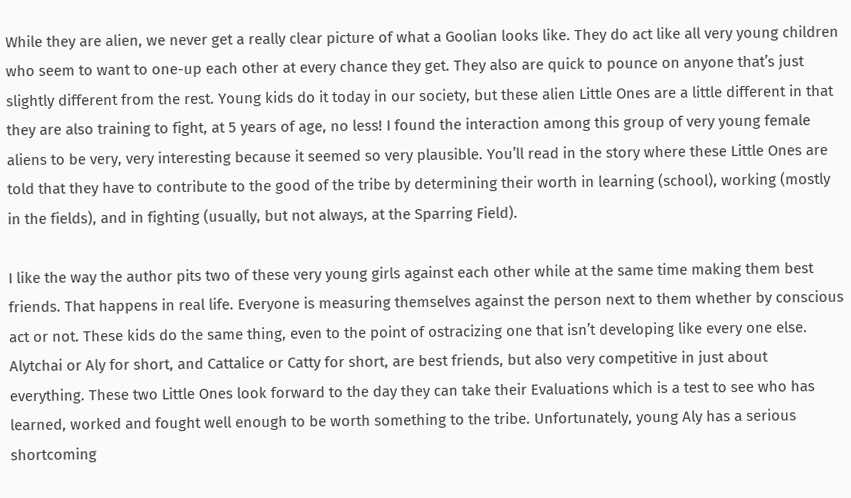While they are alien, we never get a really clear picture of what a Goolian looks like. They do act like all very young children who seem to want to one-up each other at every chance they get. They also are quick to pounce on anyone that’s just slightly different from the rest. Young kids do it today in our society, but these alien Little Ones are a little different in that they are also training to fight, at 5 years of age, no less! I found the interaction among this group of very young female aliens to be very, very interesting because it seemed so very plausible. You’ll read in the story where these Little Ones are told that they have to contribute to the good of the tribe by determining their worth in learning (school), working (mostly in the fields), and in fighting (usually, but not always, at the Sparring Field).

I like the way the author pits two of these very young girls against each other while at the same time making them best friends. That happens in real life. Everyone is measuring themselves against the person next to them whether by conscious act or not. These kids do the same thing, even to the point of ostracizing one that isn’t developing like every one else. Alytchai or Aly for short, and Cattalice or Catty for short, are best friends, but also very competitive in just about everything. These two Little Ones look forward to the day they can take their Evaluations which is a test to see who has learned, worked and fought well enough to be worth something to the tribe. Unfortunately, young Aly has a serious shortcoming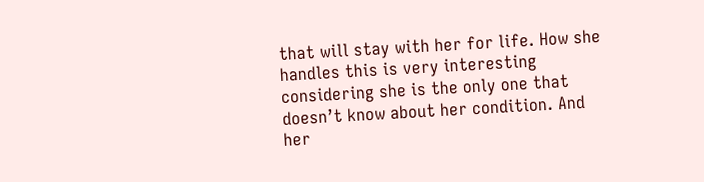that will stay with her for life. How she handles this is very interesting considering she is the only one that doesn’t know about her condition. And her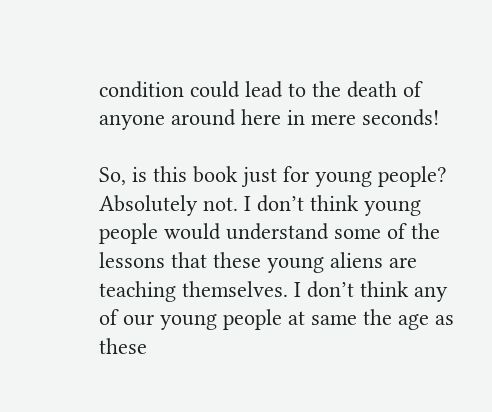condition could lead to the death of anyone around here in mere seconds!

So, is this book just for young people? Absolutely not. I don’t think young people would understand some of the lessons that these young aliens are teaching themselves. I don’t think any of our young people at same the age as these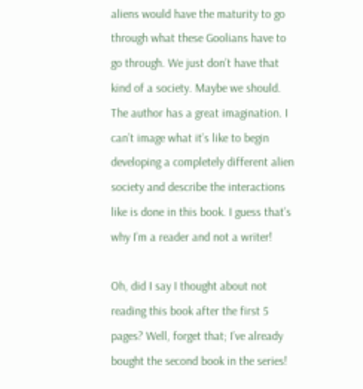aliens would have the maturity to go through what these Goolians have to go through. We just don’t have that kind of a society. Maybe we should. The author has a great imagination. I can’t image what it’s like to begin developing a completely different alien society and describe the interactions like is done in this book. I guess that’s why I’m a reader and not a writer!

Oh, did I say I thought about not reading this book after the first 5 pages? Well, forget that; I’ve already bought the second book in the series!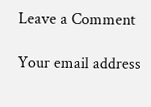Leave a Comment

Your email address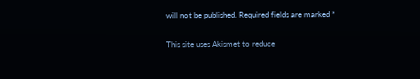will not be published. Required fields are marked *

This site uses Akismet to reduce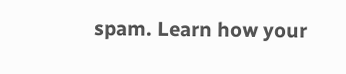spam. Learn how your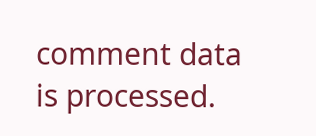comment data is processed.